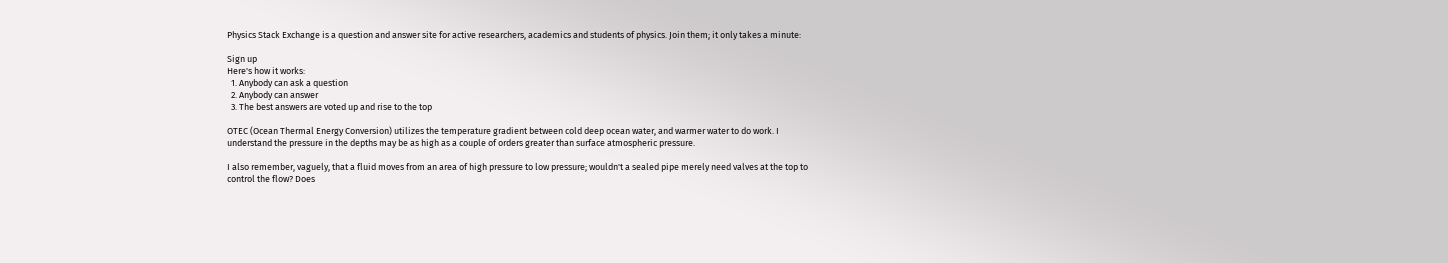Physics Stack Exchange is a question and answer site for active researchers, academics and students of physics. Join them; it only takes a minute:

Sign up
Here's how it works:
  1. Anybody can ask a question
  2. Anybody can answer
  3. The best answers are voted up and rise to the top

OTEC (Ocean Thermal Energy Conversion) utilizes the temperature gradient between cold deep ocean water, and warmer water to do work. I understand the pressure in the depths may be as high as a couple of orders greater than surface atmospheric pressure.

I also remember, vaguely, that a fluid moves from an area of high pressure to low pressure; wouldn't a sealed pipe merely need valves at the top to control the flow? Does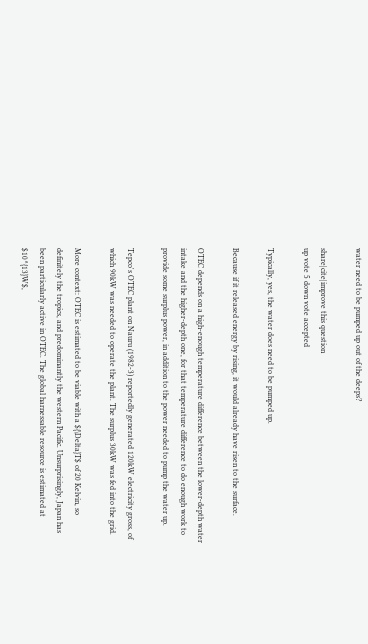water need to be pumped up out of the deeps?

share|cite|improve this question
up vote 5 down vote accepted

Typically, yes, the water does need to be pumped up.

Because if it released energy by rising, it would already have risen to the surface.

OTEC depends on a high-enough temperature difference between the lower-depth water intake and the higher-depth one, for that temperature difference to do enough work to provide some surplus power, in addition to the power needed to pump the water up.

Tepco's OTEC plant on Nauru (1982-3) reportedly generated 120kW electricity gross, of which 90kW was needed to operate the plant. The surplus 30kW was fed into the grid.

More context: OTEC is estimated to be viable with a ${\Delta}T$ of 20 Kelvin, so definitely the tropics, and predominantly the western Pacific. Unsurprisingly, Japan has been particularly active in OTEC. The global harnessable resource is estimated at $10^{13}W$,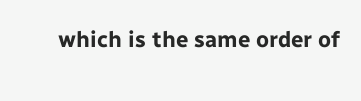which is the same order of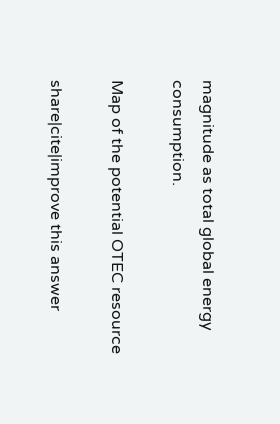magnitude as total global energy consumption.

Map of the potential OTEC resource

share|cite|improve this answer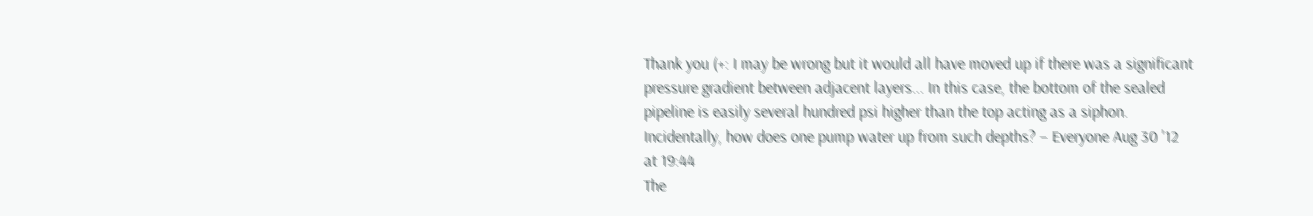Thank you (+: I may be wrong but it would all have moved up if there was a significant pressure gradient between adjacent layers... In this case, the bottom of the sealed pipeline is easily several hundred psi higher than the top acting as a siphon. Incidentally, how does one pump water up from such depths? – Everyone Aug 30 '12 at 19:44
The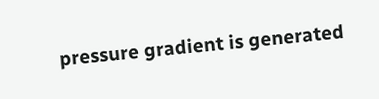pressure gradient is generated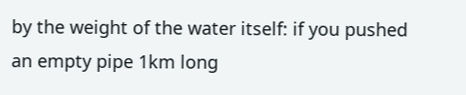by the weight of the water itself: if you pushed an empty pipe 1km long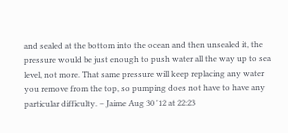and sealed at the bottom into the ocean and then unsealed it, the pressure would be just enough to push water all the way up to sea level, not more. That same pressure will keep replacing any water you remove from the top, so pumping does not have to have any particular difficulty. – Jaime Aug 30 '12 at 22:23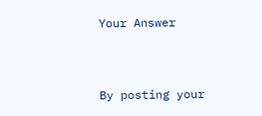Your Answer


By posting your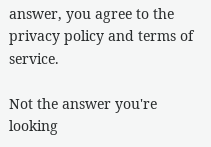answer, you agree to the privacy policy and terms of service.

Not the answer you're looking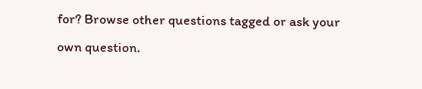for? Browse other questions tagged or ask your own question.